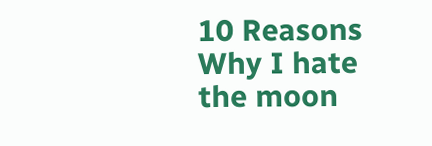10 Reasons Why I hate the moon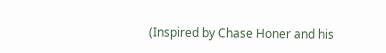(Inspired by Chase Honer and his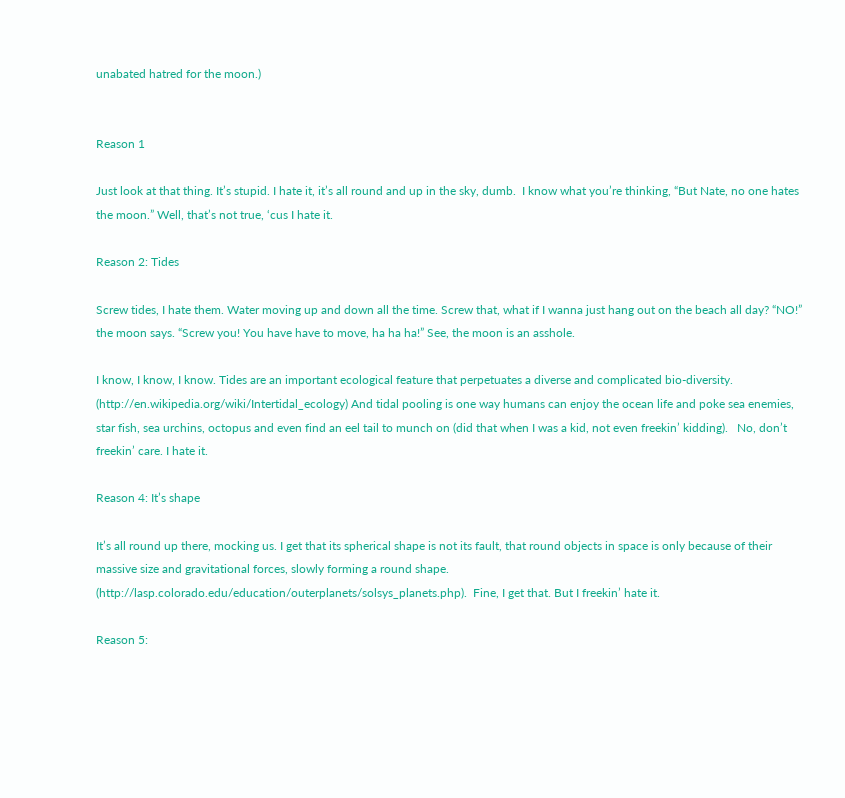unabated hatred for the moon.)


Reason 1

Just look at that thing. It’s stupid. I hate it, it’s all round and up in the sky, dumb.  I know what you’re thinking, “But Nate, no one hates the moon.” Well, that’s not true, ‘cus I hate it.

Reason 2: Tides

Screw tides, I hate them. Water moving up and down all the time. Screw that, what if I wanna just hang out on the beach all day? “NO!” the moon says. “Screw you! You have have to move, ha ha ha!” See, the moon is an asshole.

I know, I know, I know. Tides are an important ecological feature that perpetuates a diverse and complicated bio-diversity. (http://en.wikipedia.org/wiki/Intertidal_ecology) And tidal pooling is one way humans can enjoy the ocean life and poke sea enemies, star fish, sea urchins, octopus and even find an eel tail to munch on (did that when I was a kid, not even freekin’ kidding).   No, don’t freekin’ care. I hate it.

Reason 4: It’s shape

It’s all round up there, mocking us. I get that its spherical shape is not its fault, that round objects in space is only because of their massive size and gravitational forces, slowly forming a round shape. (http://lasp.colorado.edu/education/outerplanets/solsys_planets.php).  Fine, I get that. But I freekin’ hate it.

Reason 5: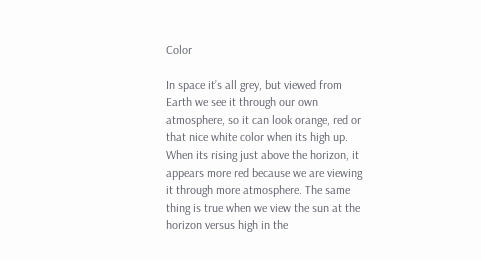Color

In space it’s all grey, but viewed from Earth we see it through our own atmosphere, so it can look orange, red or that nice white color when its high up. When its rising just above the horizon, it appears more red because we are viewing it through more atmosphere. The same thing is true when we view the sun at the horizon versus high in the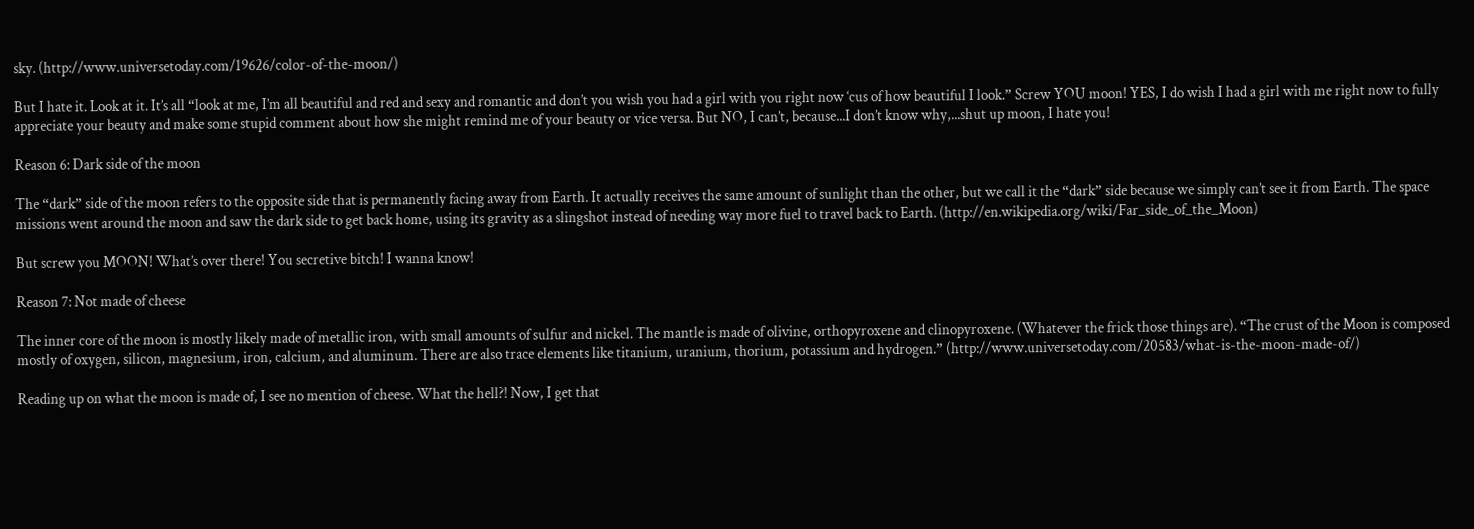sky. (http://www.universetoday.com/19626/color-of-the-moon/)

But I hate it. Look at it. It’s all “look at me, I’m all beautiful and red and sexy and romantic and don’t you wish you had a girl with you right now ‘cus of how beautiful I look.” Screw YOU moon! YES, I do wish I had a girl with me right now to fully appreciate your beauty and make some stupid comment about how she might remind me of your beauty or vice versa. But NO, I can’t, because...I don’t know why,...shut up moon, I hate you!

Reason 6: Dark side of the moon

The “dark” side of the moon refers to the opposite side that is permanently facing away from Earth. It actually receives the same amount of sunlight than the other, but we call it the “dark” side because we simply can’t see it from Earth. The space missions went around the moon and saw the dark side to get back home, using its gravity as a slingshot instead of needing way more fuel to travel back to Earth. (http://en.wikipedia.org/wiki/Far_side_of_the_Moon)

But screw you MOON! What’s over there! You secretive bitch! I wanna know!

Reason 7: Not made of cheese

The inner core of the moon is mostly likely made of metallic iron, with small amounts of sulfur and nickel. The mantle is made of olivine, orthopyroxene and clinopyroxene. (Whatever the frick those things are). “The crust of the Moon is composed mostly of oxygen, silicon, magnesium, iron, calcium, and aluminum. There are also trace elements like titanium, uranium, thorium, potassium and hydrogen.” (http://www.universetoday.com/20583/what-is-the-moon-made-of/)

Reading up on what the moon is made of, I see no mention of cheese. What the hell?! Now, I get that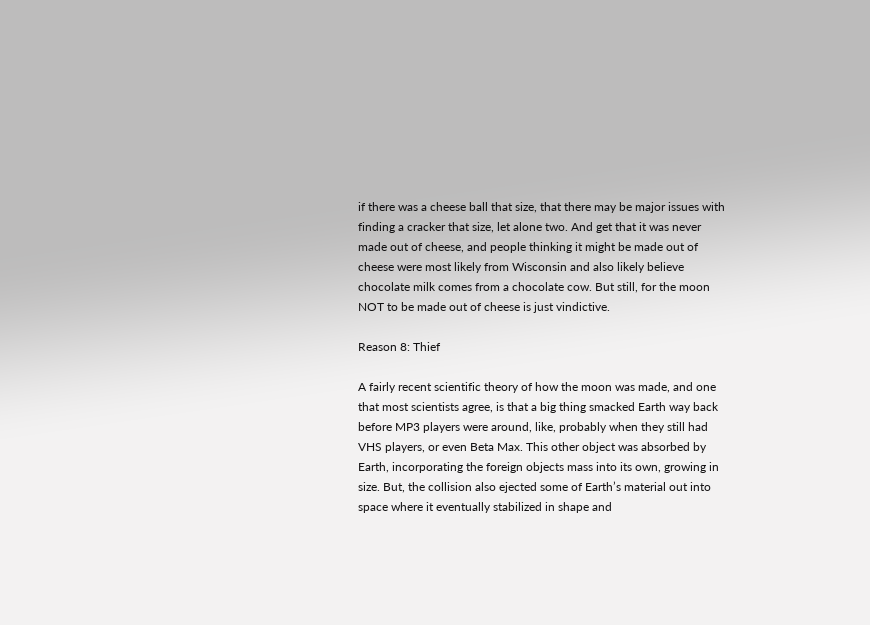if there was a cheese ball that size, that there may be major issues with finding a cracker that size, let alone two. And get that it was never made out of cheese, and people thinking it might be made out of cheese were most likely from Wisconsin and also likely believe chocolate milk comes from a chocolate cow. But still, for the moon NOT to be made out of cheese is just vindictive.

Reason 8: Thief

A fairly recent scientific theory of how the moon was made, and one that most scientists agree, is that a big thing smacked Earth way back before MP3 players were around, like, probably when they still had VHS players, or even Beta Max. This other object was absorbed by Earth, incorporating the foreign objects mass into its own, growing in size. But, the collision also ejected some of Earth’s material out into space where it eventually stabilized in shape and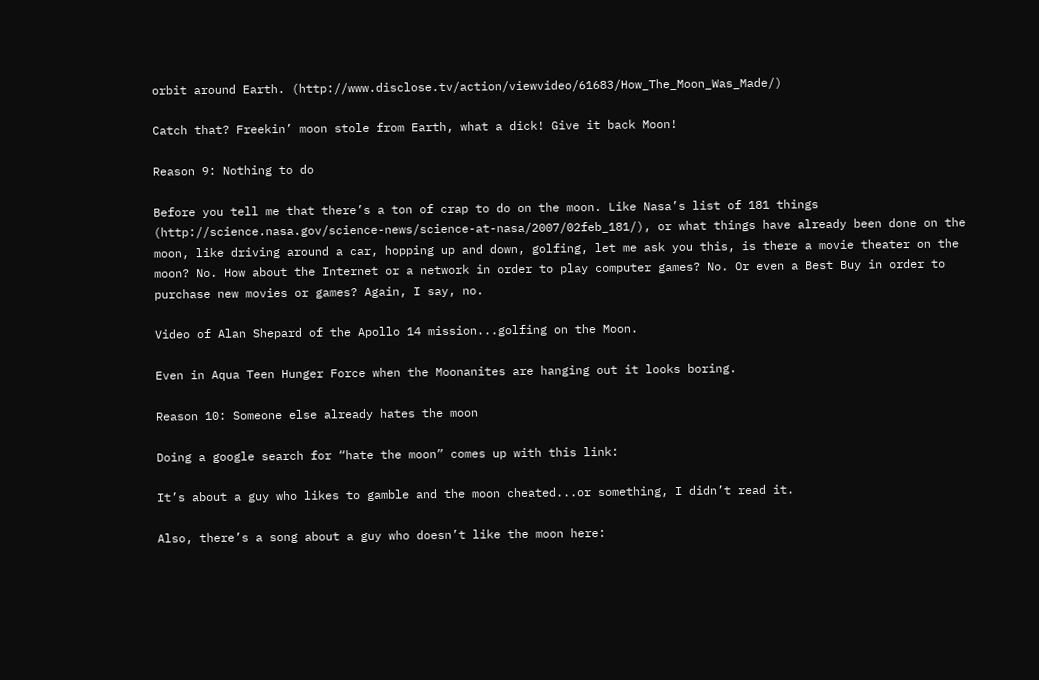orbit around Earth. (http://www.disclose.tv/action/viewvideo/61683/How_The_Moon_Was_Made/)

Catch that? Freekin’ moon stole from Earth, what a dick! Give it back Moon!

Reason 9: Nothing to do

Before you tell me that there’s a ton of crap to do on the moon. Like Nasa’s list of 181 things (http://science.nasa.gov/science-news/science-at-nasa/2007/02feb_181/), or what things have already been done on the moon, like driving around a car, hopping up and down, golfing, let me ask you this, is there a movie theater on the moon? No. How about the Internet or a network in order to play computer games? No. Or even a Best Buy in order to purchase new movies or games? Again, I say, no.

Video of Alan Shepard of the Apollo 14 mission...golfing on the Moon.

Even in Aqua Teen Hunger Force when the Moonanites are hanging out it looks boring.

Reason 10: Someone else already hates the moon

Doing a google search for “hate the moon” comes up with this link:

It’s about a guy who likes to gamble and the moon cheated...or something, I didn’t read it.

Also, there’s a song about a guy who doesn’t like the moon here: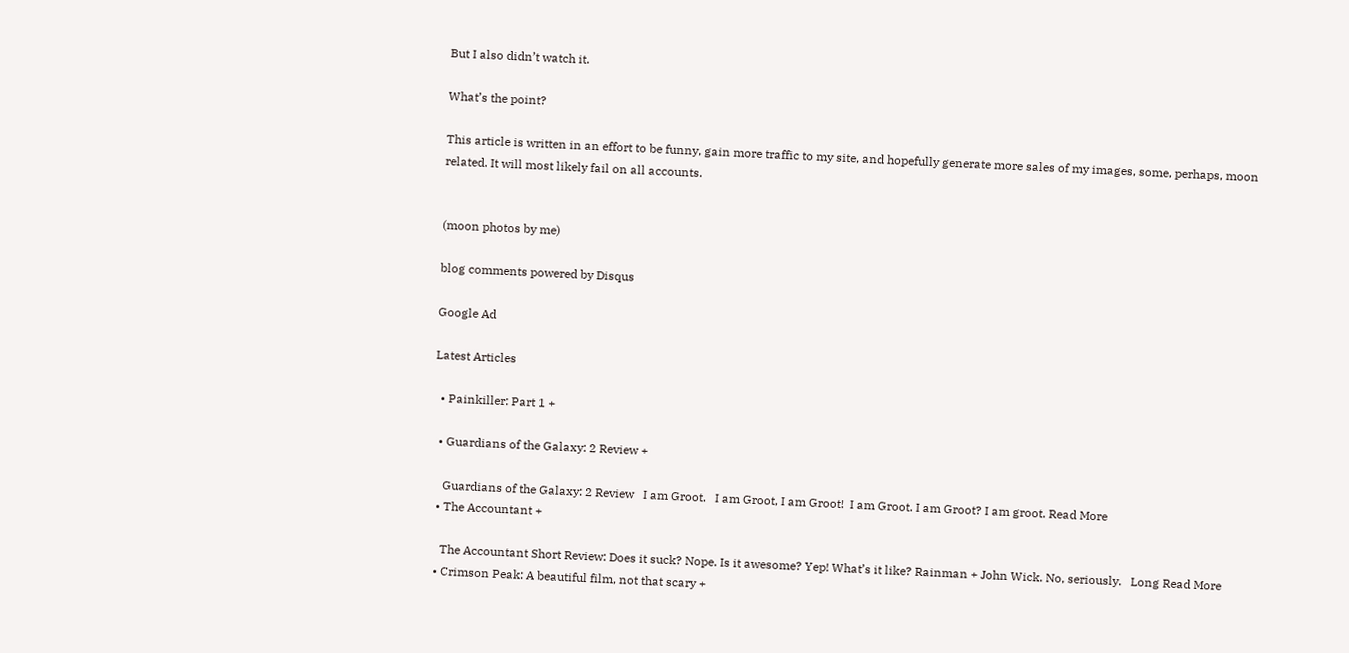But I also didn’t watch it.

What’s the point?

This article is written in an effort to be funny, gain more traffic to my site, and hopefully generate more sales of my images, some, perhaps, moon related. It will most likely fail on all accounts.


(moon photos by me)

blog comments powered by Disqus

Google Ad

Latest Articles

  • Painkiller: Part 1 +

  • Guardians of the Galaxy: 2 Review +

    Guardians of the Galaxy: 2 Review   I am Groot.   I am Groot, I am Groot!  I am Groot. I am Groot? I am groot. Read More
  • The Accountant +

    The Accountant Short Review: Does it suck? Nope. Is it awesome? Yep! What’s it like? Rainman + John Wick. No, seriously.   Long Read More
  • Crimson Peak: A beautiful film, not that scary +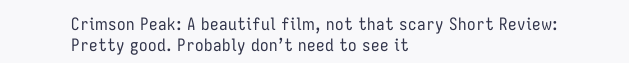Crimson Peak: A beautiful film, not that scary Short Review: Pretty good. Probably don’t need to see it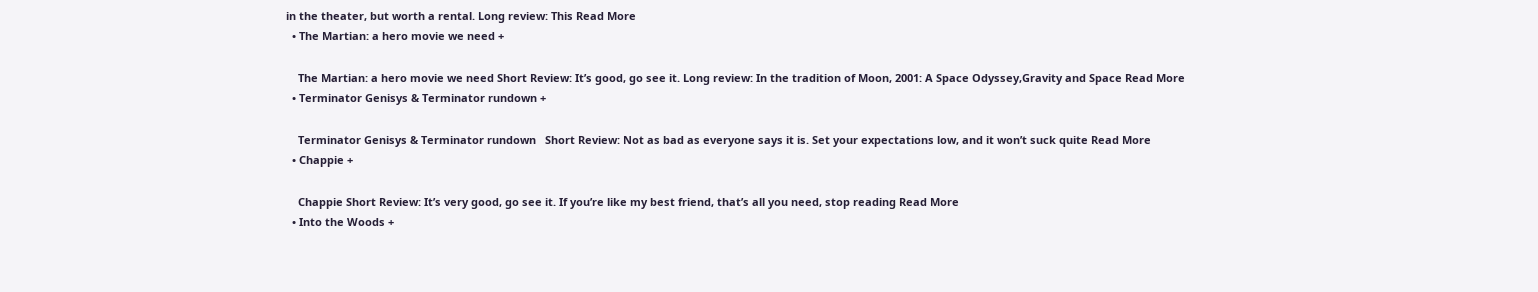in the theater, but worth a rental. Long review: This Read More
  • The Martian: a hero movie we need +

    The Martian: a hero movie we need Short Review: It’s good, go see it. Long review: In the tradition of Moon, 2001: A Space Odyssey,Gravity and Space Read More
  • Terminator Genisys & Terminator rundown +

    Terminator Genisys & Terminator rundown   Short Review: Not as bad as everyone says it is. Set your expectations low, and it won’t suck quite Read More
  • Chappie +

    Chappie Short Review: It’s very good, go see it. If you’re like my best friend, that’s all you need, stop reading Read More
  • Into the Woods +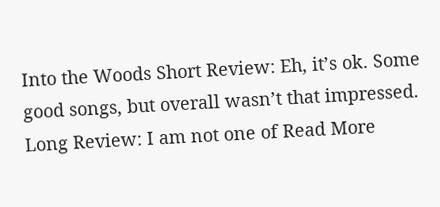Into the Woods Short Review: Eh, it’s ok. Some good songs, but overall wasn’t that impressed. Long Review: I am not one of Read More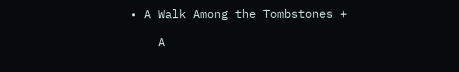• A Walk Among the Tombstones +

    A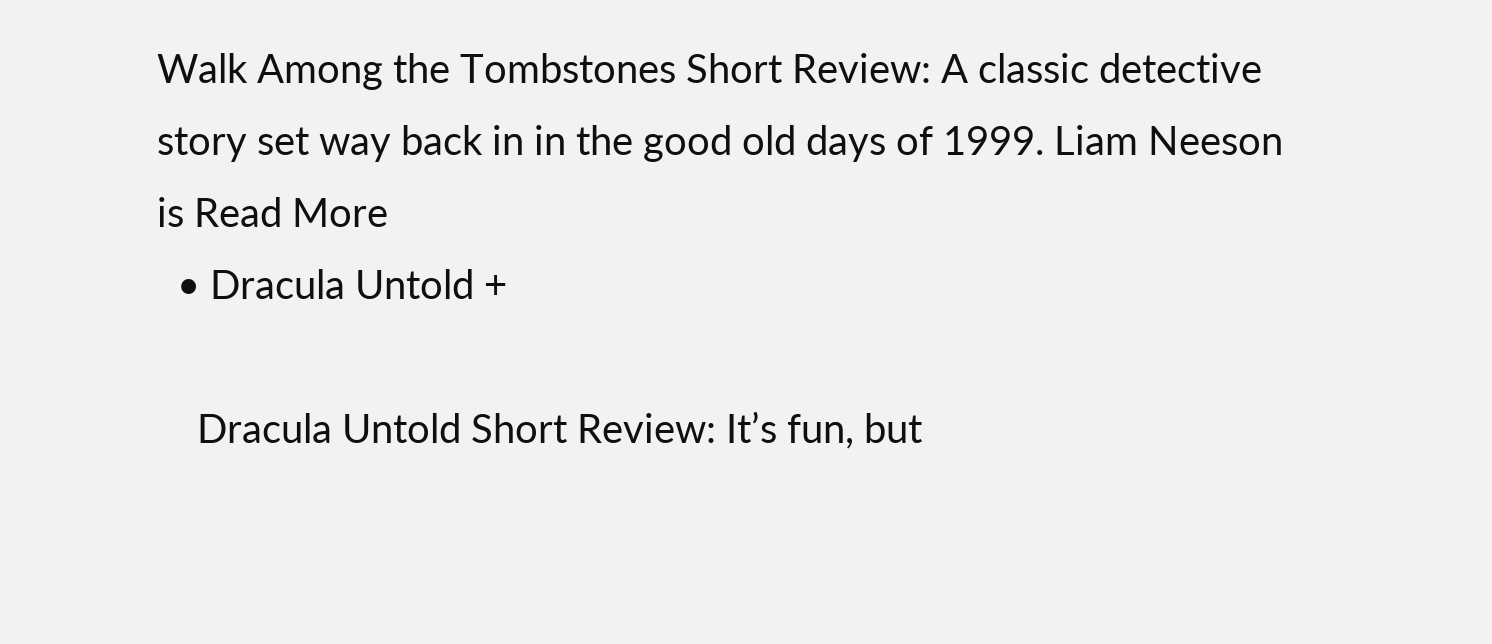Walk Among the Tombstones Short Review: A classic detective story set way back in in the good old days of 1999. Liam Neeson is Read More
  • Dracula Untold +

    Dracula Untold Short Review: It’s fun, but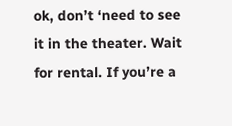ok, don’t ‘need to see it in the theater. Wait for rental. If you’re a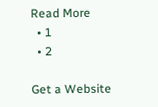Read More
  • 1
  • 2

Get a Website